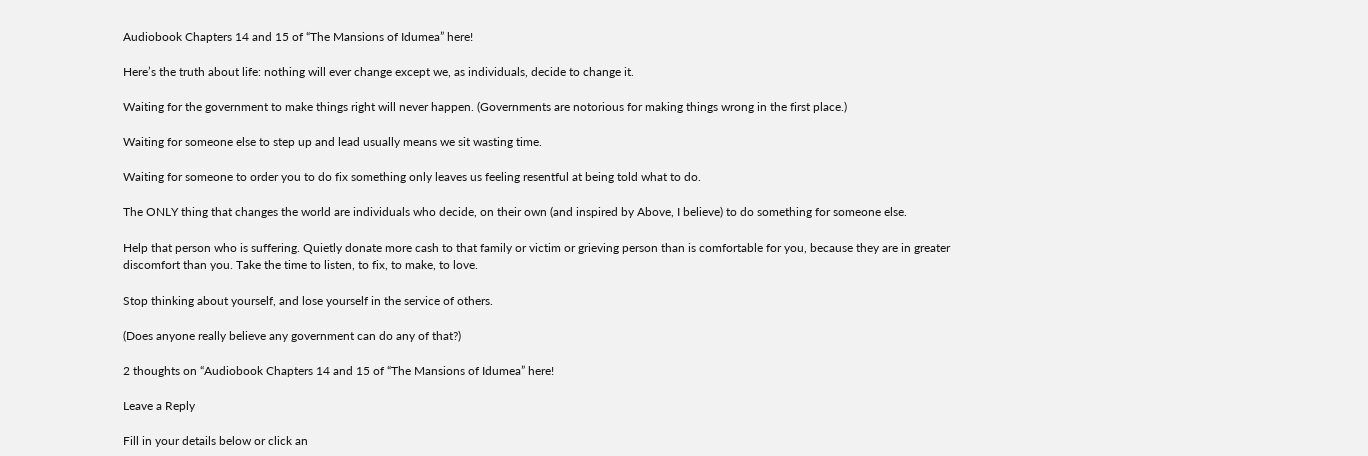Audiobook Chapters 14 and 15 of “The Mansions of Idumea” here!

Here’s the truth about life: nothing will ever change except we, as individuals, decide to change it.

Waiting for the government to make things right will never happen. (Governments are notorious for making things wrong in the first place.)

Waiting for someone else to step up and lead usually means we sit wasting time.

Waiting for someone to order you to do fix something only leaves us feeling resentful at being told what to do.

The ONLY thing that changes the world are individuals who decide, on their own (and inspired by Above, I believe) to do something for someone else.

Help that person who is suffering. Quietly donate more cash to that family or victim or grieving person than is comfortable for you, because they are in greater discomfort than you. Take the time to listen, to fix, to make, to love.

Stop thinking about yourself, and lose yourself in the service of others.

(Does anyone really believe any government can do any of that?)

2 thoughts on “Audiobook Chapters 14 and 15 of “The Mansions of Idumea” here!

Leave a Reply

Fill in your details below or click an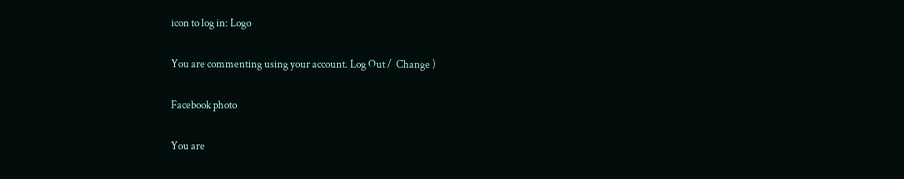icon to log in: Logo

You are commenting using your account. Log Out /  Change )

Facebook photo

You are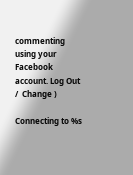commenting using your Facebook account. Log Out /  Change )

Connecting to %s